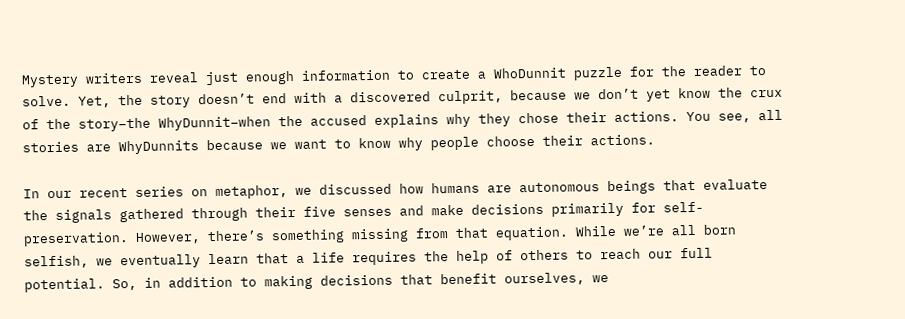Mystery writers reveal just enough information to create a WhoDunnit puzzle for the reader to solve. Yet, the story doesn’t end with a discovered culprit, because we don’t yet know the crux of the story–the WhyDunnit–when the accused explains why they chose their actions. You see, all stories are WhyDunnits because we want to know why people choose their actions.

In our recent series on metaphor, we discussed how humans are autonomous beings that evaluate the signals gathered through their five senses and make decisions primarily for self-preservation. However, there’s something missing from that equation. While we’re all born selfish, we eventually learn that a life requires the help of others to reach our full potential. So, in addition to making decisions that benefit ourselves, we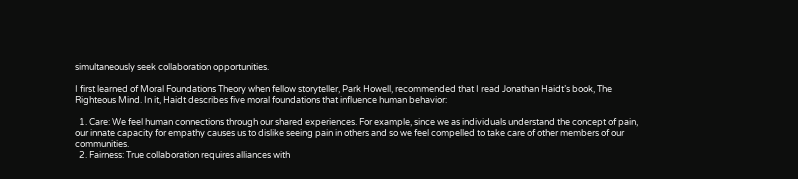simultaneously seek collaboration opportunities.

I first learned of Moral Foundations Theory when fellow storyteller, Park Howell, recommended that I read Jonathan Haidt’s book, The Righteous Mind. In it, Haidt describes five moral foundations that influence human behavior:

  1. Care: We feel human connections through our shared experiences. For example, since we as individuals understand the concept of pain, our innate capacity for empathy causes us to dislike seeing pain in others and so we feel compelled to take care of other members of our communities.
  2. Fairness: True collaboration requires alliances with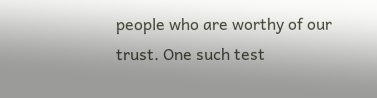people who are worthy of our trust. One such test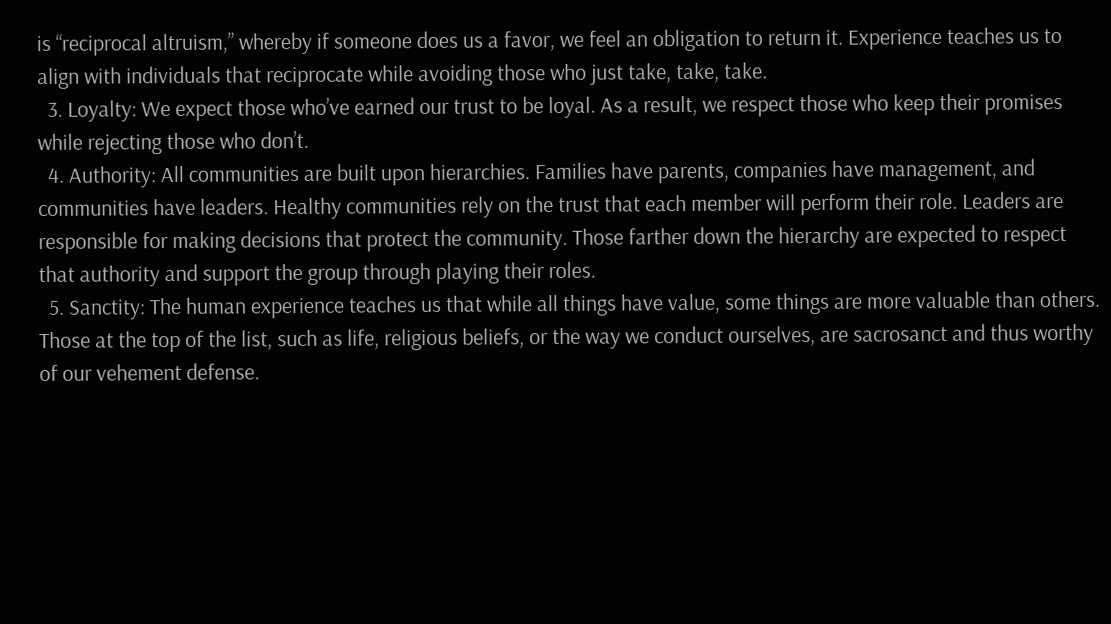is “reciprocal altruism,” whereby if someone does us a favor, we feel an obligation to return it. Experience teaches us to align with individuals that reciprocate while avoiding those who just take, take, take.
  3. Loyalty: We expect those who’ve earned our trust to be loyal. As a result, we respect those who keep their promises while rejecting those who don’t.
  4. Authority: All communities are built upon hierarchies. Families have parents, companies have management, and communities have leaders. Healthy communities rely on the trust that each member will perform their role. Leaders are responsible for making decisions that protect the community. Those farther down the hierarchy are expected to respect that authority and support the group through playing their roles.
  5. Sanctity: The human experience teaches us that while all things have value, some things are more valuable than others. Those at the top of the list, such as life, religious beliefs, or the way we conduct ourselves, are sacrosanct and thus worthy of our vehement defense.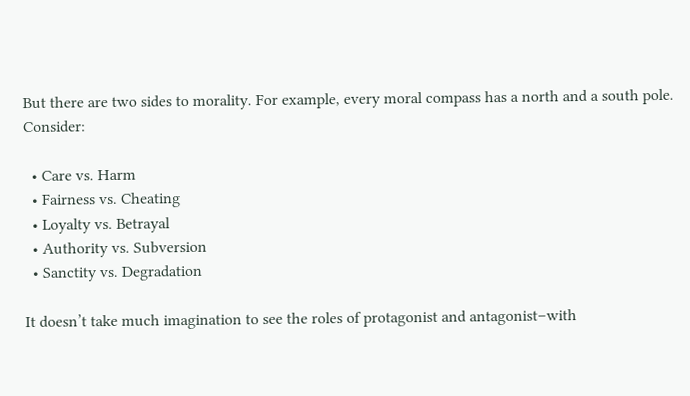But there are two sides to morality. For example, every moral compass has a north and a south pole. Consider:

  • Care vs. Harm
  • Fairness vs. Cheating
  • Loyalty vs. Betrayal
  • Authority vs. Subversion
  • Sanctity vs. Degradation

It doesn’t take much imagination to see the roles of protagonist and antagonist–with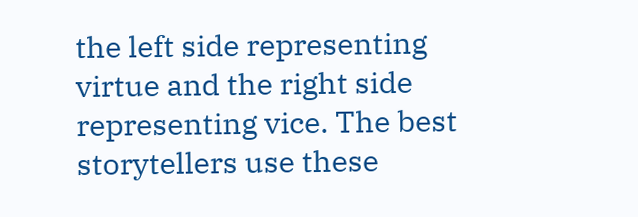the left side representing virtue and the right side representing vice. The best storytellers use these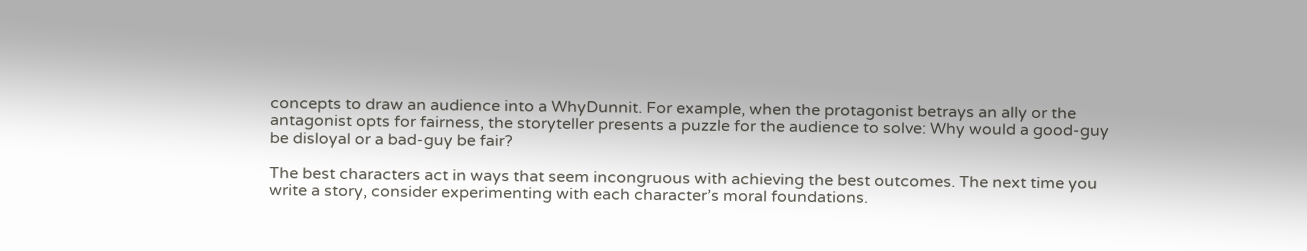concepts to draw an audience into a WhyDunnit. For example, when the protagonist betrays an ally or the antagonist opts for fairness, the storyteller presents a puzzle for the audience to solve: Why would a good-guy be disloyal or a bad-guy be fair?

The best characters act in ways that seem incongruous with achieving the best outcomes. The next time you write a story, consider experimenting with each character’s moral foundations.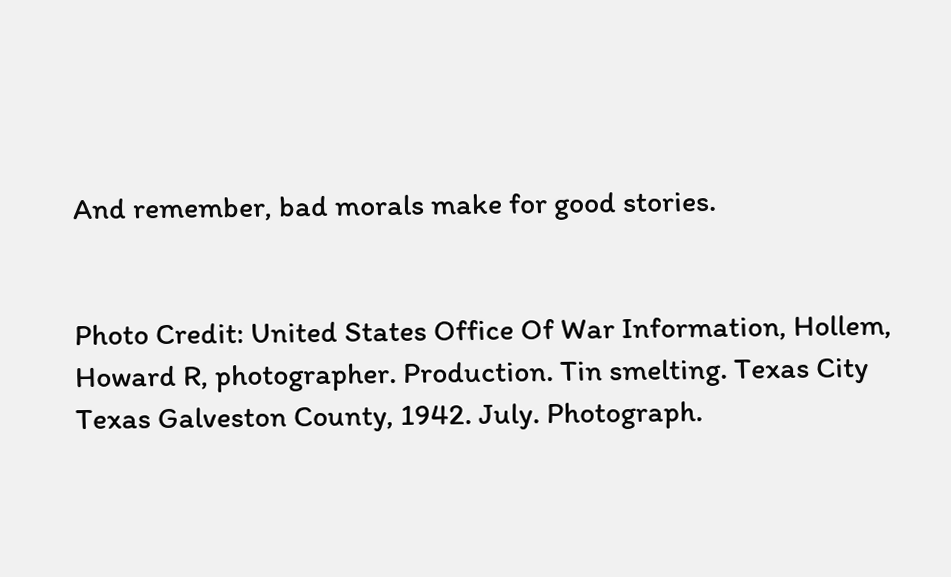And remember, bad morals make for good stories.


Photo Credit: United States Office Of War Information, Hollem, Howard R, photographer. Production. Tin smelting. Texas City Texas Galveston County, 1942. July. Photograph.